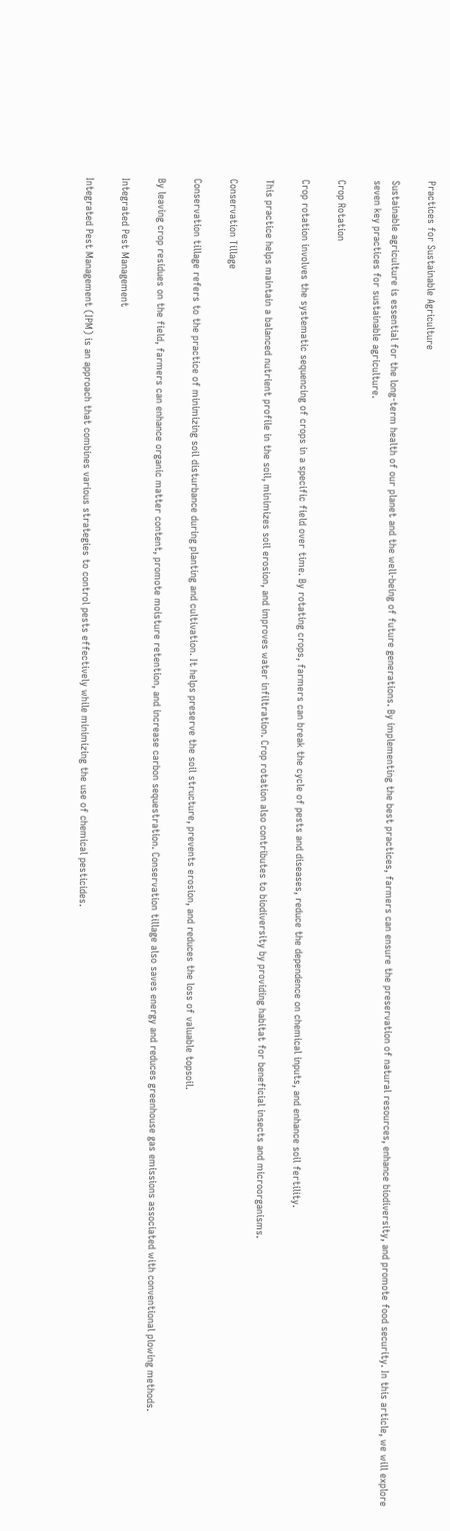Practices for Sustainable Agriculture

Sustainable agriculture is essential for the long-term health of our planet and the well-being of future generations. By implementing the best practices, farmers can ensure the preservation of natural resources, enhance biodiversity, and promote food security. In this article, we will explore seven key practices for sustainable agriculture.

Crop Rotation

Crop rotation involves the systematic sequencing of crops in a specific field over time. By rotating crops, farmers can break the cycle of pests and diseases, reduce the dependence on chemical inputs, and enhance soil fertility.

This practice helps maintain a balanced nutrient profile in the soil, minimizes soil erosion, and improves water infiltration. Crop rotation also contributes to biodiversity by providing habitat for beneficial insects and microorganisms.

Conservation Tillage

Conservation tillage refers to the practice of minimizing soil disturbance during planting and cultivation. It helps preserve the soil structure, prevents erosion, and reduces the loss of valuable topsoil.

By leaving crop residues on the field, farmers can enhance organic matter content, promote moisture retention, and increase carbon sequestration. Conservation tillage also saves energy and reduces greenhouse gas emissions associated with conventional plowing methods.

Integrated Pest Management

Integrated Pest Management (IPM) is an approach that combines various strategies to control pests effectively while minimizing the use of chemical pesticides.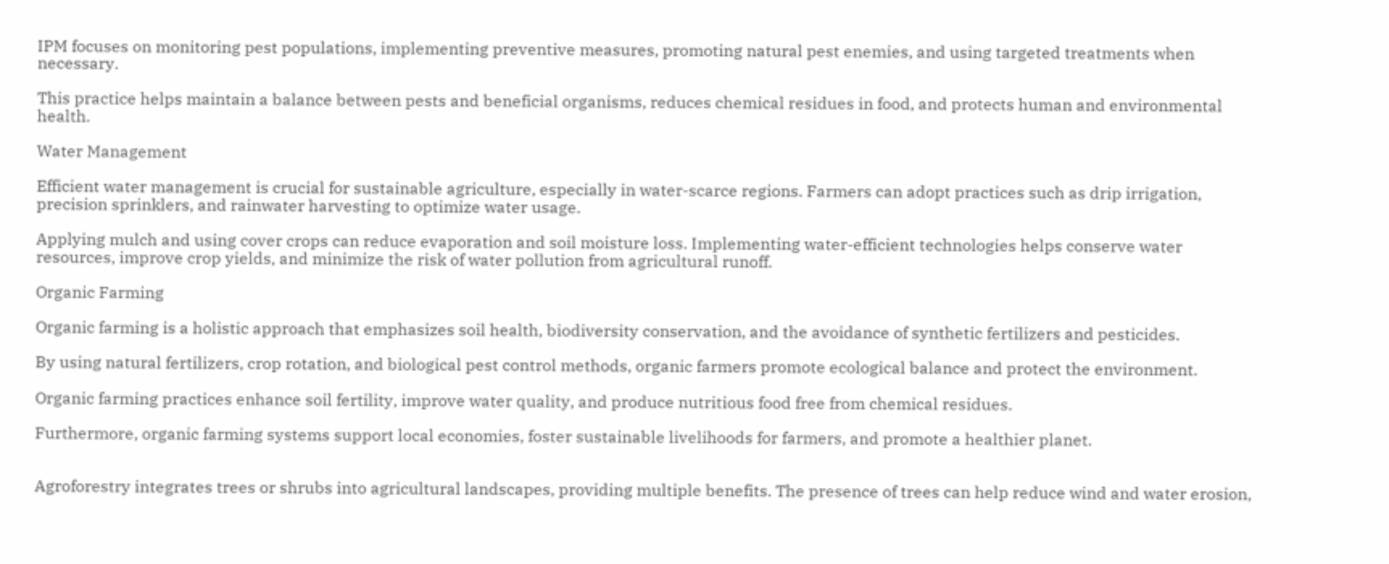IPM focuses on monitoring pest populations, implementing preventive measures, promoting natural pest enemies, and using targeted treatments when necessary.

This practice helps maintain a balance between pests and beneficial organisms, reduces chemical residues in food, and protects human and environmental health.

Water Management

Efficient water management is crucial for sustainable agriculture, especially in water-scarce regions. Farmers can adopt practices such as drip irrigation, precision sprinklers, and rainwater harvesting to optimize water usage.

Applying mulch and using cover crops can reduce evaporation and soil moisture loss. Implementing water-efficient technologies helps conserve water resources, improve crop yields, and minimize the risk of water pollution from agricultural runoff.

Organic Farming

Organic farming is a holistic approach that emphasizes soil health, biodiversity conservation, and the avoidance of synthetic fertilizers and pesticides.

By using natural fertilizers, crop rotation, and biological pest control methods, organic farmers promote ecological balance and protect the environment.

Organic farming practices enhance soil fertility, improve water quality, and produce nutritious food free from chemical residues.

Furthermore, organic farming systems support local economies, foster sustainable livelihoods for farmers, and promote a healthier planet.


Agroforestry integrates trees or shrubs into agricultural landscapes, providing multiple benefits. The presence of trees can help reduce wind and water erosion,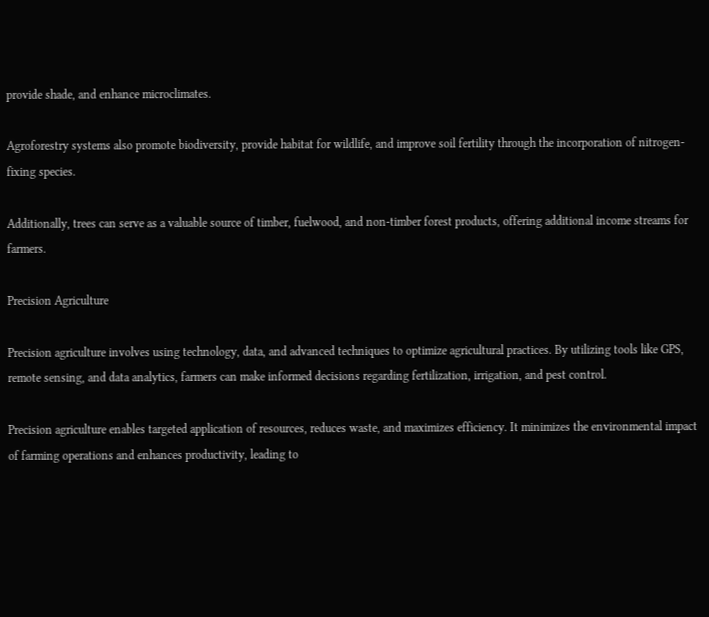provide shade, and enhance microclimates.

Agroforestry systems also promote biodiversity, provide habitat for wildlife, and improve soil fertility through the incorporation of nitrogen-fixing species.

Additionally, trees can serve as a valuable source of timber, fuelwood, and non-timber forest products, offering additional income streams for farmers.

Precision Agriculture

Precision agriculture involves using technology, data, and advanced techniques to optimize agricultural practices. By utilizing tools like GPS, remote sensing, and data analytics, farmers can make informed decisions regarding fertilization, irrigation, and pest control.

Precision agriculture enables targeted application of resources, reduces waste, and maximizes efficiency. It minimizes the environmental impact of farming operations and enhances productivity, leading to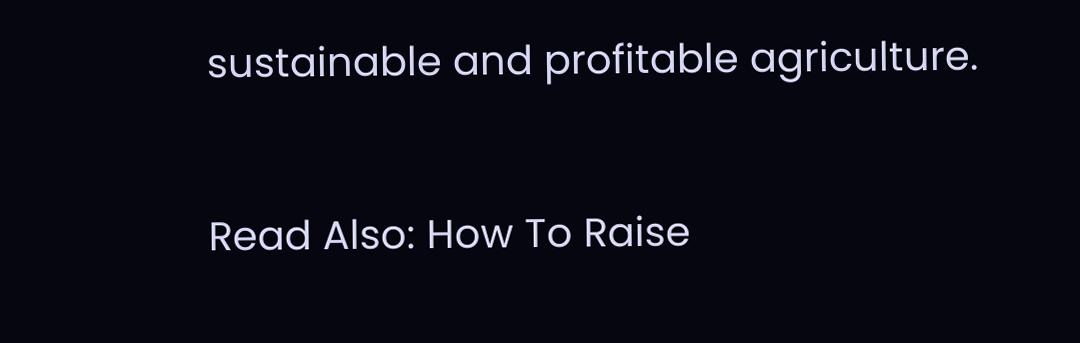sustainable and profitable agriculture.


Read Also: How To Raise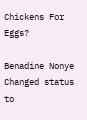Chickens For Eggs?

Benadine Nonye Changed status to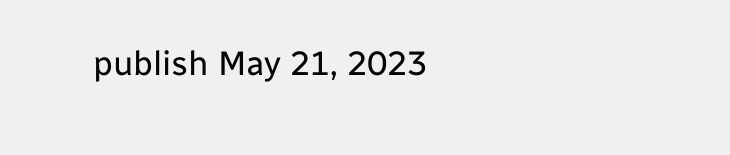publish May 21, 2023